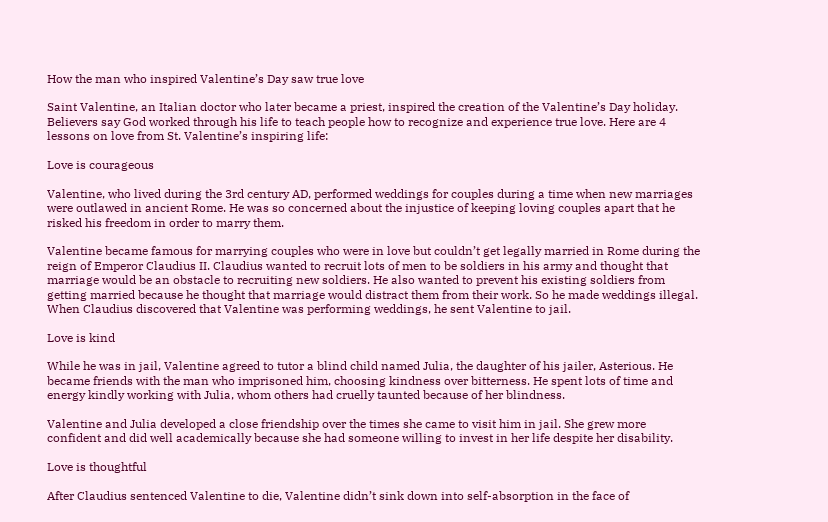How the man who inspired Valentine’s Day saw true love

Saint Valentine, an Italian doctor who later became a priest, inspired the creation of the Valentine’s Day holiday. Believers say God worked through his life to teach people how to recognize and experience true love. Here are 4 lessons on love from St. Valentine’s inspiring life:

Love is courageous

Valentine, who lived during the 3rd century AD, performed weddings for couples during a time when new marriages were outlawed in ancient Rome. He was so concerned about the injustice of keeping loving couples apart that he risked his freedom in order to marry them.

Valentine became famous for marrying couples who were in love but couldn’t get legally married in Rome during the reign of Emperor Claudius II. Claudius wanted to recruit lots of men to be soldiers in his army and thought that marriage would be an obstacle to recruiting new soldiers. He also wanted to prevent his existing soldiers from getting married because he thought that marriage would distract them from their work. So he made weddings illegal. When Claudius discovered that Valentine was performing weddings, he sent Valentine to jail.

Love is kind

While he was in jail, Valentine agreed to tutor a blind child named Julia, the daughter of his jailer, Asterious. He became friends with the man who imprisoned him, choosing kindness over bitterness. He spent lots of time and energy kindly working with Julia, whom others had cruelly taunted because of her blindness.

Valentine and Julia developed a close friendship over the times she came to visit him in jail. She grew more confident and did well academically because she had someone willing to invest in her life despite her disability.

Love is thoughtful

After Claudius sentenced Valentine to die, Valentine didn’t sink down into self-absorption in the face of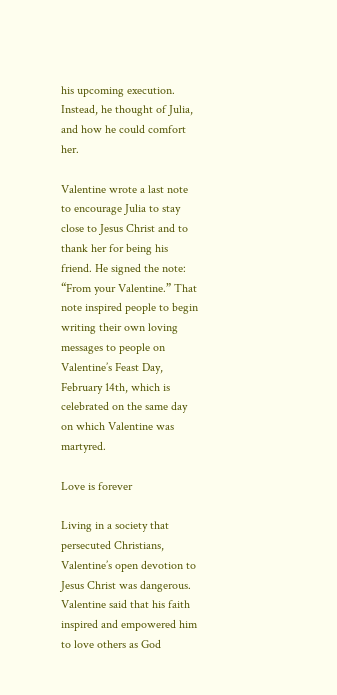his upcoming execution. Instead, he thought of Julia, and how he could comfort her.

Valentine wrote a last note to encourage Julia to stay close to Jesus Christ and to thank her for being his friend. He signed the note: “From your Valentine.” That note inspired people to begin writing their own loving messages to people on Valentine’s Feast Day, February 14th, which is celebrated on the same day on which Valentine was martyred.

Love is forever

Living in a society that persecuted Christians, Valentine’s open devotion to Jesus Christ was dangerous. Valentine said that his faith inspired and empowered him to love others as God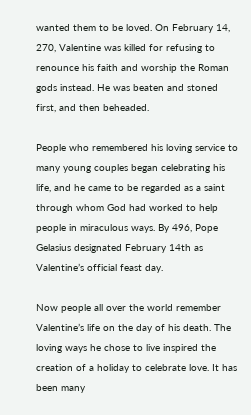wanted them to be loved. On February 14, 270, Valentine was killed for refusing to renounce his faith and worship the Roman gods instead. He was beaten and stoned first, and then beheaded.

People who remembered his loving service to many young couples began celebrating his life, and he came to be regarded as a saint through whom God had worked to help people in miraculous ways. By 496, Pope Gelasius designated February 14th as Valentine’s official feast day.

Now people all over the world remember Valentine’s life on the day of his death. The loving ways he chose to live inspired the creation of a holiday to celebrate love. It has been many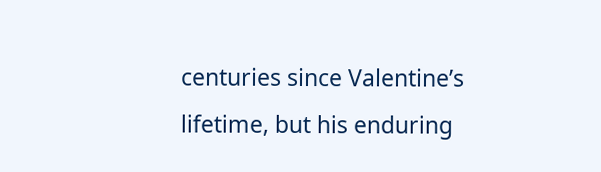centuries since Valentine’s lifetime, but his enduring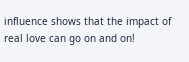influence shows that the impact of real love can go on and on!